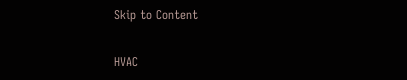Skip to Content

HVAC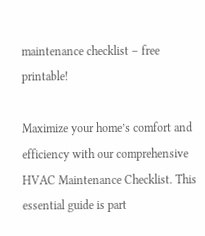maintenance checklist – free printable!

Maximize your home’s comfort and efficiency with our comprehensive HVAC Maintenance Checklist. This essential guide is part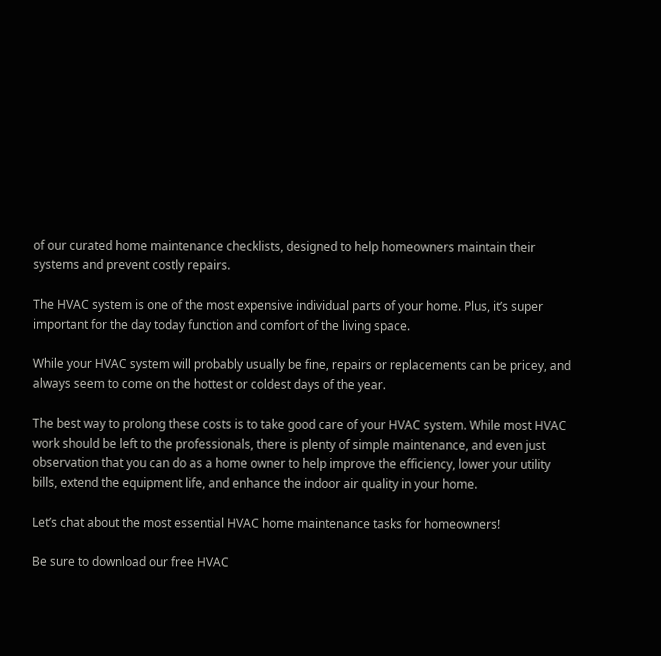of our curated home maintenance checklists, designed to help homeowners maintain their systems and prevent costly repairs.

The HVAC system is one of the most expensive individual parts of your home. Plus, it’s super important for the day today function and comfort of the living space.

While your HVAC system will probably usually be fine, repairs or replacements can be pricey, and always seem to come on the hottest or coldest days of the year.

The best way to prolong these costs is to take good care of your HVAC system. While most HVAC work should be left to the professionals, there is plenty of simple maintenance, and even just observation that you can do as a home owner to help improve the efficiency, lower your utility bills, extend the equipment life, and enhance the indoor air quality in your home.

Let’s chat about the most essential HVAC home maintenance tasks for homeowners!

Be sure to download our free HVAC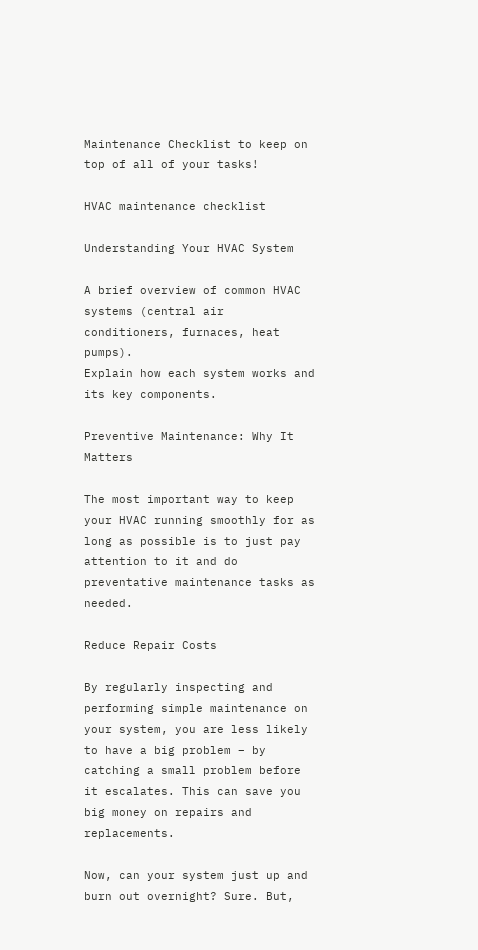Maintenance Checklist to keep on top of all of your tasks!

HVAC maintenance checklist

Understanding Your HVAC System

A brief overview of common HVAC systems (central air conditioners, furnaces, heat pumps).
Explain how each system works and its key components.

Preventive Maintenance: Why It Matters

The most important way to keep your HVAC running smoothly for as long as possible is to just pay attention to it and do preventative maintenance tasks as needed.

Reduce Repair Costs

By regularly inspecting and performing simple maintenance on your system, you are less likely to have a big problem – by catching a small problem before it escalates. This can save you big money on repairs and replacements.

Now, can your system just up and burn out overnight? Sure. But,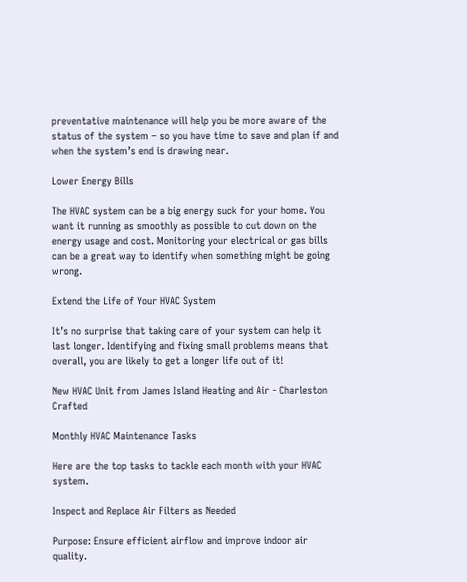preventative maintenance will help you be more aware of the status of the system – so you have time to save and plan if and when the system’s end is drawing near.

Lower Energy Bills

The HVAC system can be a big energy suck for your home. You want it running as smoothly as possible to cut down on the energy usage and cost. Monitoring your electrical or gas bills can be a great way to identify when something might be going wrong.

Extend the Life of Your HVAC System

It’s no surprise that taking care of your system can help it last longer. Identifying and fixing small problems means that overall, you are likely to get a longer life out of it!

New HVAC Unit from James Island Heating and Air - Charleston Crafted

Monthly HVAC Maintenance Tasks

Here are the top tasks to tackle each month with your HVAC system.

Inspect and Replace Air Filters as Needed

Purpose: Ensure efficient airflow and improve indoor air quality.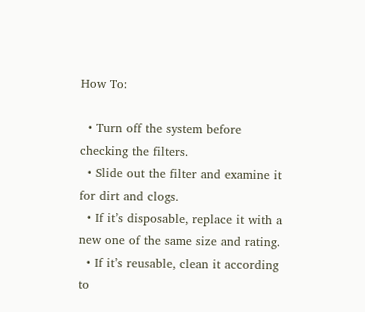How To:

  • Turn off the system before checking the filters.
  • Slide out the filter and examine it for dirt and clogs.
  • If it’s disposable, replace it with a new one of the same size and rating.
  • If it’s reusable, clean it according to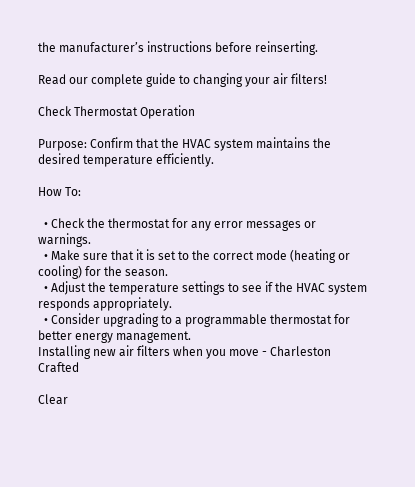the manufacturer’s instructions before reinserting.

Read our complete guide to changing your air filters!

Check Thermostat Operation

Purpose: Confirm that the HVAC system maintains the desired temperature efficiently.

How To:

  • Check the thermostat for any error messages or warnings.
  • Make sure that it is set to the correct mode (heating or cooling) for the season.
  • Adjust the temperature settings to see if the HVAC system responds appropriately.
  • Consider upgrading to a programmable thermostat for better energy management.
Installing new air filters when you move - Charleston Crafted

Clear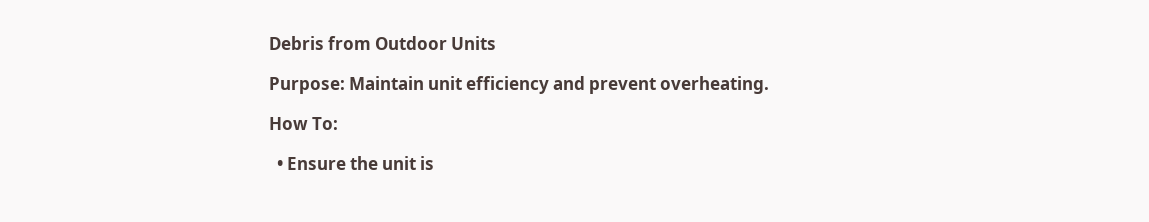Debris from Outdoor Units

Purpose: Maintain unit efficiency and prevent overheating.

How To:

  • Ensure the unit is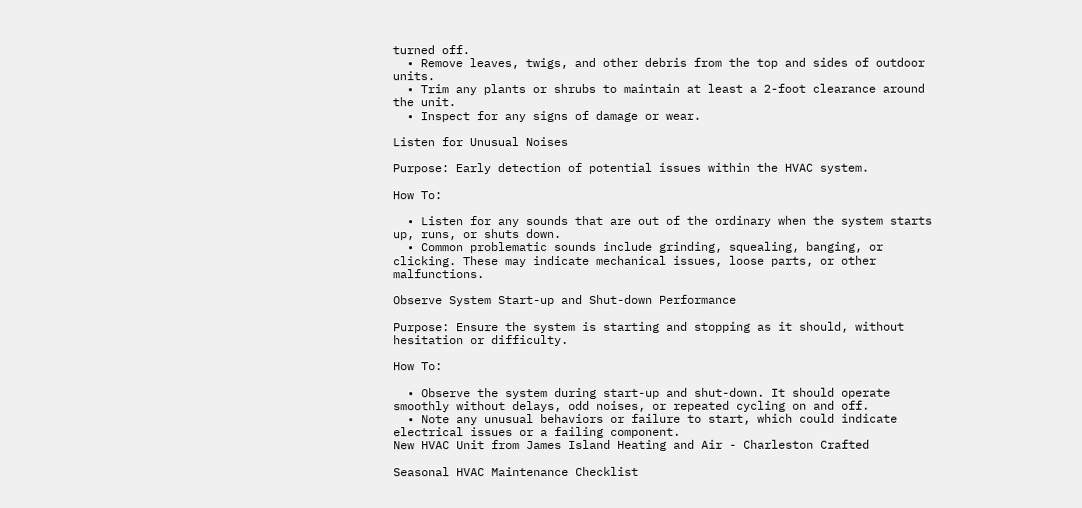turned off.
  • Remove leaves, twigs, and other debris from the top and sides of outdoor units.
  • Trim any plants or shrubs to maintain at least a 2-foot clearance around the unit.
  • Inspect for any signs of damage or wear.

Listen for Unusual Noises

Purpose: Early detection of potential issues within the HVAC system.

How To:

  • Listen for any sounds that are out of the ordinary when the system starts up, runs, or shuts down.
  • Common problematic sounds include grinding, squealing, banging, or clicking. These may indicate mechanical issues, loose parts, or other malfunctions.

Observe System Start-up and Shut-down Performance

Purpose: Ensure the system is starting and stopping as it should, without hesitation or difficulty.

How To:

  • Observe the system during start-up and shut-down. It should operate smoothly without delays, odd noises, or repeated cycling on and off.
  • Note any unusual behaviors or failure to start, which could indicate electrical issues or a failing component.
New HVAC Unit from James Island Heating and Air - Charleston Crafted

Seasonal HVAC Maintenance Checklist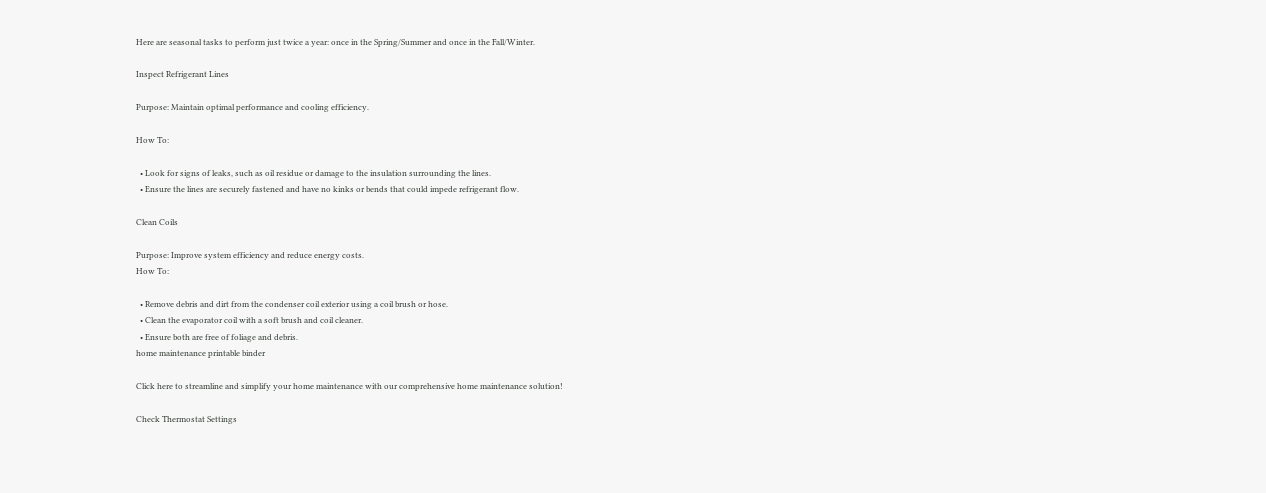Here are seasonal tasks to perform just twice a year: once in the Spring/Summer and once in the Fall/Winter.

Inspect Refrigerant Lines

Purpose: Maintain optimal performance and cooling efficiency.

How To:

  • Look for signs of leaks, such as oil residue or damage to the insulation surrounding the lines.
  • Ensure the lines are securely fastened and have no kinks or bends that could impede refrigerant flow.

Clean Coils

Purpose: Improve system efficiency and reduce energy costs.
How To:

  • Remove debris and dirt from the condenser coil exterior using a coil brush or hose.
  • Clean the evaporator coil with a soft brush and coil cleaner.
  • Ensure both are free of foliage and debris.
home maintenance printable binder

Click here to streamline and simplify your home maintenance with our comprehensive home maintenance solution!

Check Thermostat Settings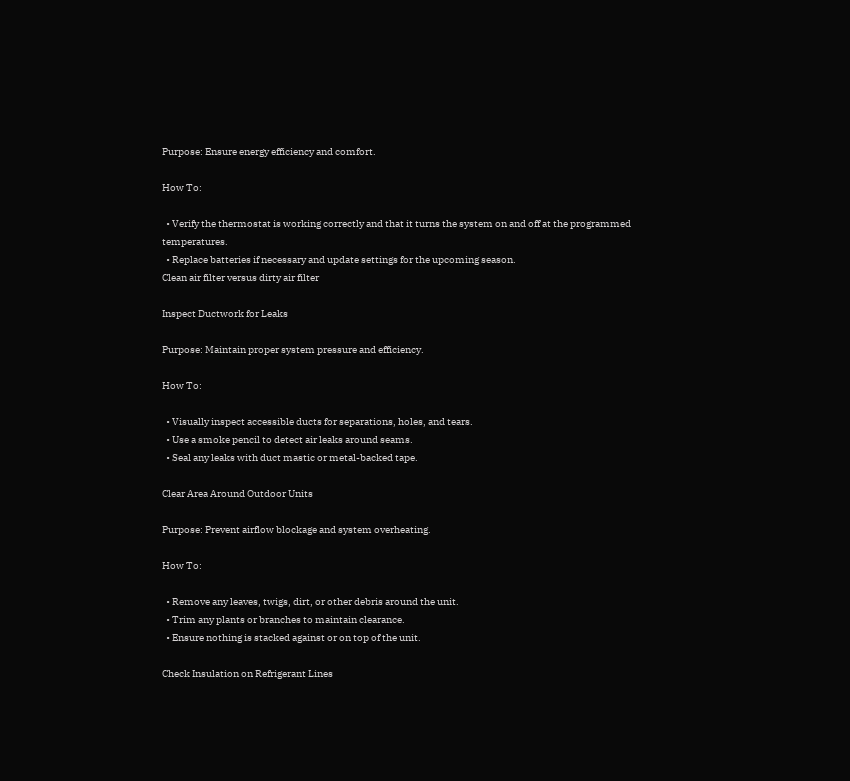Purpose: Ensure energy efficiency and comfort.

How To:

  • Verify the thermostat is working correctly and that it turns the system on and off at the programmed temperatures.
  • Replace batteries if necessary and update settings for the upcoming season.
Clean air filter versus dirty air filter

Inspect Ductwork for Leaks

Purpose: Maintain proper system pressure and efficiency.

How To:

  • Visually inspect accessible ducts for separations, holes, and tears.
  • Use a smoke pencil to detect air leaks around seams.
  • Seal any leaks with duct mastic or metal-backed tape.

Clear Area Around Outdoor Units

Purpose: Prevent airflow blockage and system overheating.

How To:

  • Remove any leaves, twigs, dirt, or other debris around the unit.
  • Trim any plants or branches to maintain clearance.
  • Ensure nothing is stacked against or on top of the unit.

Check Insulation on Refrigerant Lines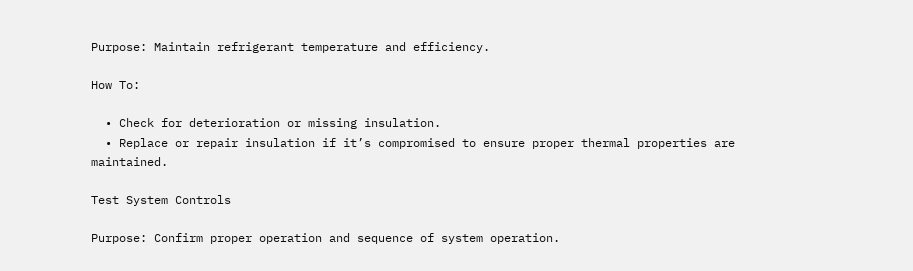Purpose: Maintain refrigerant temperature and efficiency.

How To:

  • Check for deterioration or missing insulation.
  • Replace or repair insulation if it’s compromised to ensure proper thermal properties are maintained.

Test System Controls

Purpose: Confirm proper operation and sequence of system operation.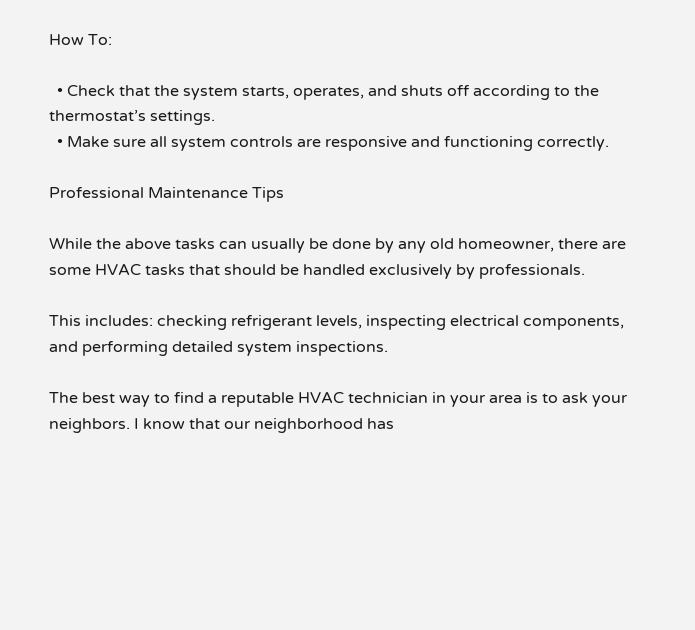How To:

  • Check that the system starts, operates, and shuts off according to the thermostat’s settings.
  • Make sure all system controls are responsive and functioning correctly.

Professional Maintenance Tips

While the above tasks can usually be done by any old homeowner, there are some HVAC tasks that should be handled exclusively by professionals.

This includes: checking refrigerant levels, inspecting electrical components, and performing detailed system inspections.

The best way to find a reputable HVAC technician in your area is to ask your neighbors. I know that our neighborhood has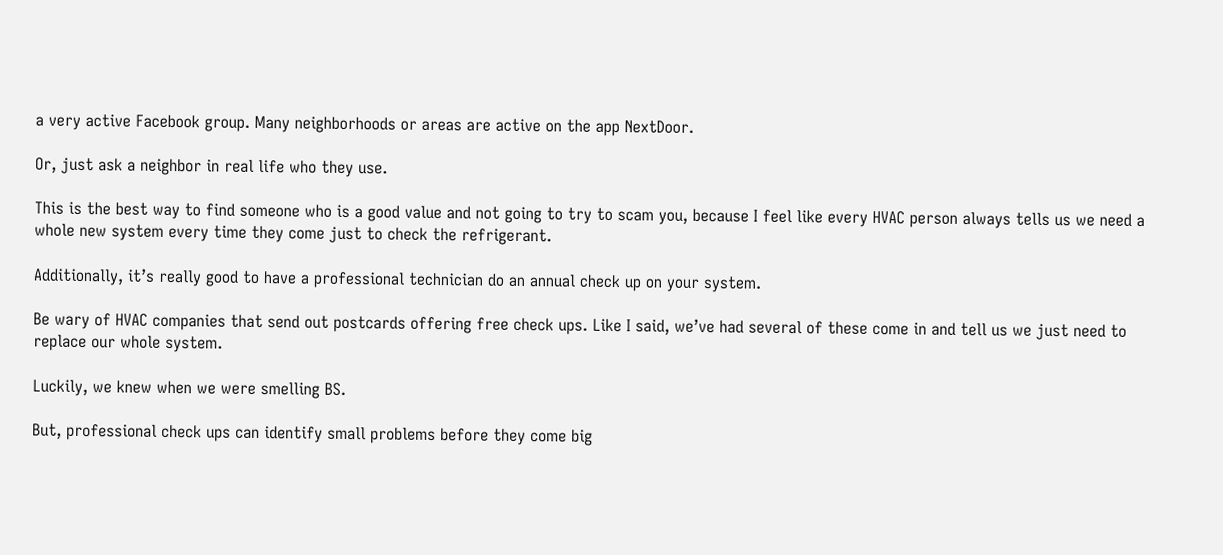a very active Facebook group. Many neighborhoods or areas are active on the app NextDoor.

Or, just ask a neighbor in real life who they use.

This is the best way to find someone who is a good value and not going to try to scam you, because I feel like every HVAC person always tells us we need a whole new system every time they come just to check the refrigerant.

Additionally, it’s really good to have a professional technician do an annual check up on your system.

Be wary of HVAC companies that send out postcards offering free check ups. Like I said, we’ve had several of these come in and tell us we just need to replace our whole system.

Luckily, we knew when we were smelling BS.

But, professional check ups can identify small problems before they come big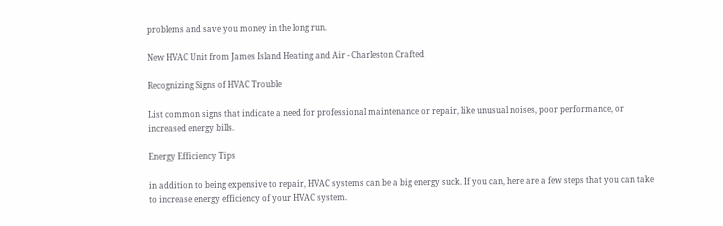problems and save you money in the long run.

New HVAC Unit from James Island Heating and Air - Charleston Crafted

Recognizing Signs of HVAC Trouble

List common signs that indicate a need for professional maintenance or repair, like unusual noises, poor performance, or increased energy bills.

Energy Efficiency Tips

in addition to being expensive to repair, HVAC systems can be a big energy suck. If you can, here are a few steps that you can take to increase energy efficiency of your HVAC system.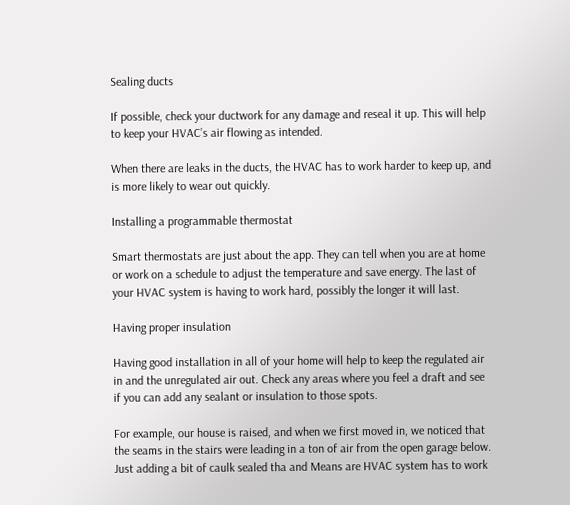Sealing ducts

If possible, check your ductwork for any damage and reseal it up. This will help to keep your HVAC’s air flowing as intended.

When there are leaks in the ducts, the HVAC has to work harder to keep up, and is more likely to wear out quickly.

Installing a programmable thermostat

Smart thermostats are just about the app. They can tell when you are at home or work on a schedule to adjust the temperature and save energy. The last of your HVAC system is having to work hard, possibly the longer it will last.

Having proper insulation

Having good installation in all of your home will help to keep the regulated air in and the unregulated air out. Check any areas where you feel a draft and see if you can add any sealant or insulation to those spots.

For example, our house is raised, and when we first moved in, we noticed that the seams in the stairs were leading in a ton of air from the open garage below. Just adding a bit of caulk sealed tha and Means are HVAC system has to work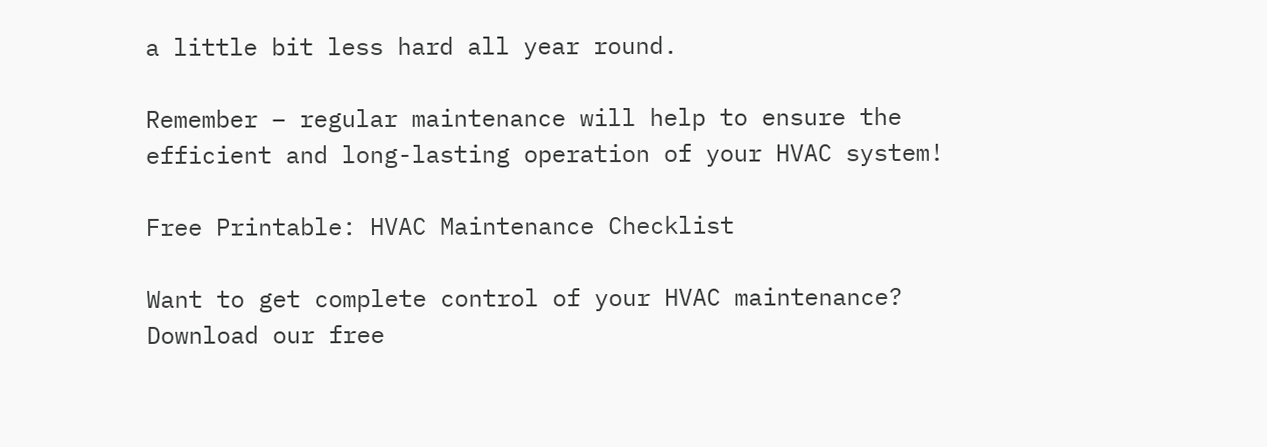a little bit less hard all year round.

Remember – regular maintenance will help to ensure the efficient and long-lasting operation of your HVAC system!

Free Printable: HVAC Maintenance Checklist

Want to get complete control of your HVAC maintenance? Download our free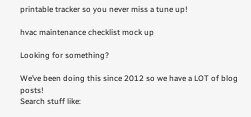printable tracker so you never miss a tune up!

hvac maintenance checklist mock up

Looking for something?

We’ve been doing this since 2012 so we have a LOT of blog posts!
Search stuff like: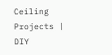Ceiling Projects | DIY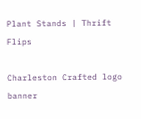Plant Stands | Thrift Flips

Charleston Crafted logo banner